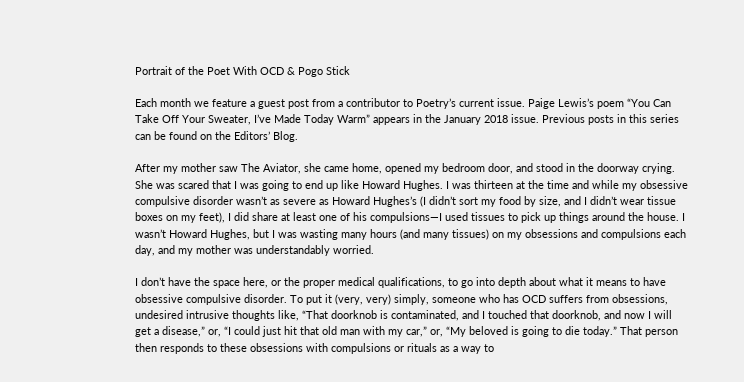Portrait of the Poet With OCD & Pogo Stick

Each month we feature a guest post from a contributor to Poetry’s current issue. Paige Lewis’s poem “You Can Take Off Your Sweater, I’ve Made Today Warm” appears in the January 2018 issue. Previous posts in this series can be found on the Editors’ Blog.

After my mother saw The Aviator, she came home, opened my bedroom door, and stood in the doorway crying. She was scared that I was going to end up like Howard Hughes. I was thirteen at the time and while my obsessive compulsive disorder wasn’t as severe as Howard Hughes’s (I didn’t sort my food by size, and I didn’t wear tissue boxes on my feet), I did share at least one of his compulsions—I used tissues to pick up things around the house. I wasn’t Howard Hughes, but I was wasting many hours (and many tissues) on my obsessions and compulsions each day, and my mother was understandably worried.

I don’t have the space here, or the proper medical qualifications, to go into depth about what it means to have obsessive compulsive disorder. To put it (very, very) simply, someone who has OCD suffers from obsessions, undesired intrusive thoughts like, “That doorknob is contaminated, and I touched that doorknob, and now I will get a disease,” or, “I could just hit that old man with my car,” or, “My beloved is going to die today.” That person then responds to these obsessions with compulsions or rituals as a way to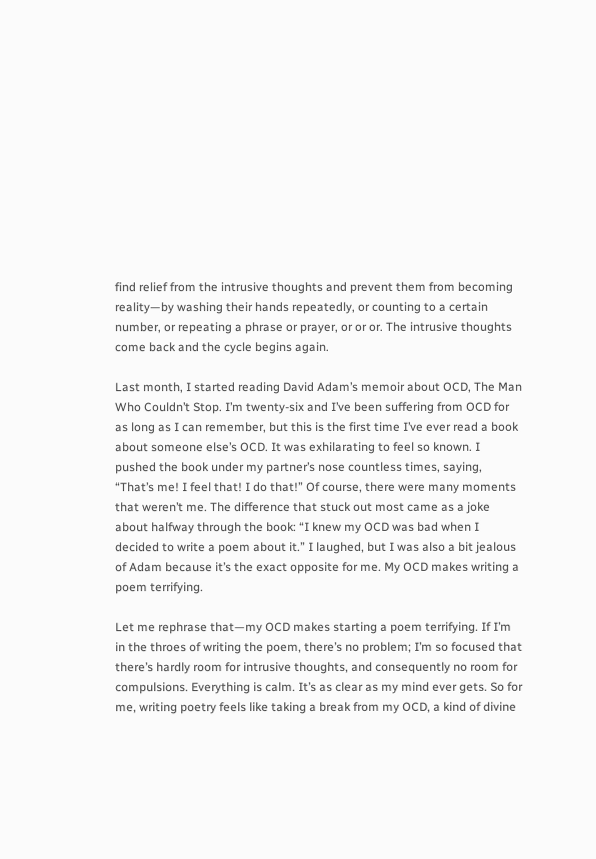find relief from the intrusive thoughts and prevent them from becoming reality—by washing their hands repeatedly, or counting to a certain number, or repeating a phrase or prayer, or or or. The intrusive thoughts come back and the cycle begins again.

Last month, I started reading David Adam’s memoir about OCD, The Man Who Couldn’t Stop. I’m twenty-six and I’ve been suffering from OCD for as long as I can remember, but this is the first time I’ve ever read a book about someone else’s OCD. It was exhilarating to feel so known. I pushed the book under my partner’s nose countless times, saying, “That’s me! I feel that! I do that!” Of course, there were many moments that weren’t me. The difference that stuck out most came as a joke about halfway through the book: “I knew my OCD was bad when I decided to write a poem about it.” I laughed, but I was also a bit jealous of Adam because it’s the exact opposite for me. My OCD makes writing a poem terrifying.

Let me rephrase that—my OCD makes starting a poem terrifying. If I’m in the throes of writing the poem, there’s no problem; I’m so focused that there’s hardly room for intrusive thoughts, and consequently no room for compulsions. Everything is calm. It’s as clear as my mind ever gets. So for me, writing poetry feels like taking a break from my OCD, a kind of divine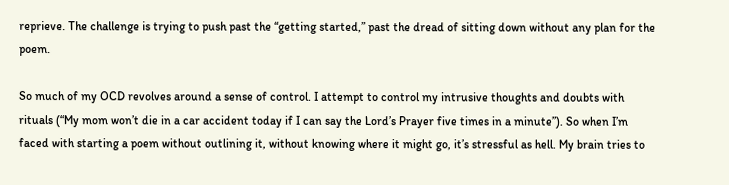reprieve. The challenge is trying to push past the “getting started,” past the dread of sitting down without any plan for the poem.

So much of my OCD revolves around a sense of control. I attempt to control my intrusive thoughts and doubts with rituals (“My mom won’t die in a car accident today if I can say the Lord’s Prayer five times in a minute”). So when I’m faced with starting a poem without outlining it, without knowing where it might go, it’s stressful as hell. My brain tries to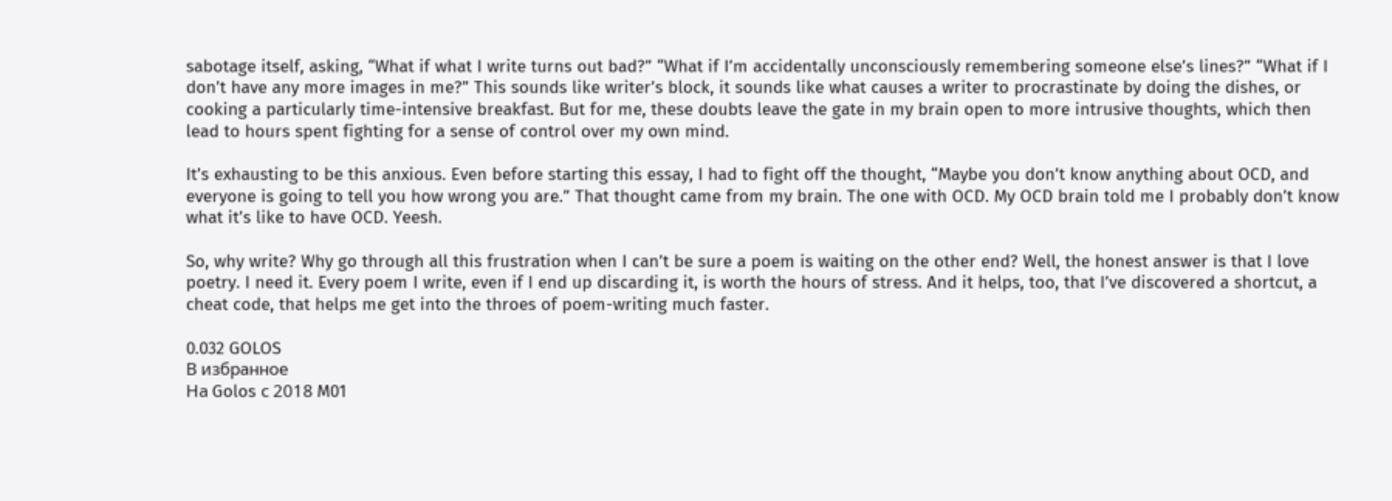sabotage itself, asking, “What if what I write turns out bad?” “What if I’m accidentally unconsciously remembering someone else’s lines?” “What if I don’t have any more images in me?” This sounds like writer’s block, it sounds like what causes a writer to procrastinate by doing the dishes, or cooking a particularly time-intensive breakfast. But for me, these doubts leave the gate in my brain open to more intrusive thoughts, which then lead to hours spent fighting for a sense of control over my own mind.

It’s exhausting to be this anxious. Even before starting this essay, I had to fight off the thought, “Maybe you don’t know anything about OCD, and everyone is going to tell you how wrong you are.” That thought came from my brain. The one with OCD. My OCD brain told me I probably don’t know what it’s like to have OCD. Yeesh.

So, why write? Why go through all this frustration when I can’t be sure a poem is waiting on the other end? Well, the honest answer is that I love poetry. I need it. Every poem I write, even if I end up discarding it, is worth the hours of stress. And it helps, too, that I’ve discovered a shortcut, a cheat code, that helps me get into the throes of poem-writing much faster.

0.032 GOLOS
В избранное
На Golos с 2018 M01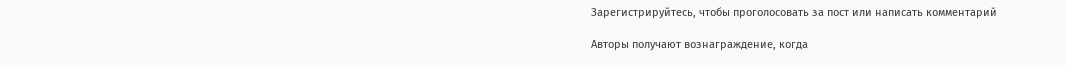Зарегистрируйтесь, чтобы проголосовать за пост или написать комментарий

Авторы получают вознаграждение, когда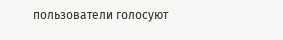пользователи голосуют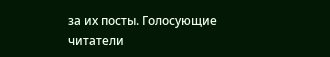за их посты. Голосующие читатели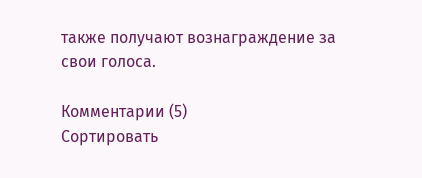также получают вознаграждение за свои голоса.

Комментарии (5)
Сортировать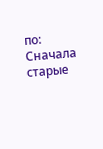по:
Сначала старые